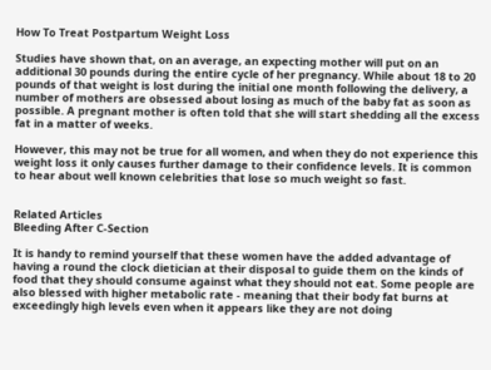How To Treat Postpartum Weight Loss

Studies have shown that, on an average, an expecting mother will put on an additional 30 pounds during the entire cycle of her pregnancy. While about 18 to 20 pounds of that weight is lost during the initial one month following the delivery, a number of mothers are obsessed about losing as much of the baby fat as soon as possible. A pregnant mother is often told that she will start shedding all the excess fat in a matter of weeks.

However, this may not be true for all women, and when they do not experience this weight loss it only causes further damage to their confidence levels. It is common to hear about well known celebrities that lose so much weight so fast.


Related Articles
Bleeding After C-Section

It is handy to remind yourself that these women have the added advantage of having a round the clock dietician at their disposal to guide them on the kinds of food that they should consume against what they should not eat. Some people are also blessed with higher metabolic rate - meaning that their body fat burns at exceedingly high levels even when it appears like they are not doing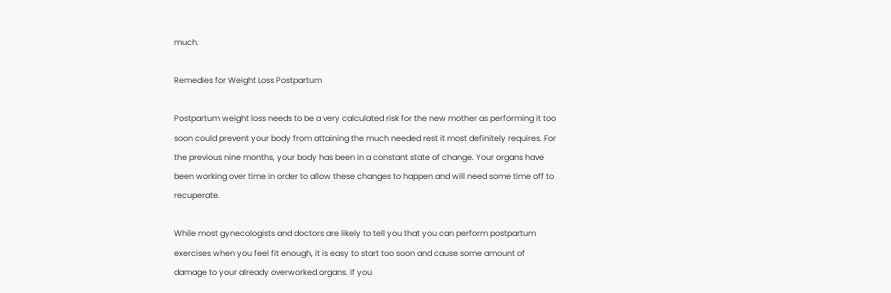much.

Remedies for Weight Loss Postpartum

Postpartum weight loss needs to be a very calculated risk for the new mother as performing it too soon could prevent your body from attaining the much needed rest it most definitely requires. For the previous nine months, your body has been in a constant state of change. Your organs have been working over time in order to allow these changes to happen and will need some time off to recuperate.

While most gynecologists and doctors are likely to tell you that you can perform postpartum exercises when you feel fit enough, it is easy to start too soon and cause some amount of damage to your already overworked organs. If you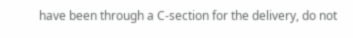have been through a C-section for the delivery, do not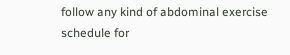follow any kind of abdominal exercise schedule for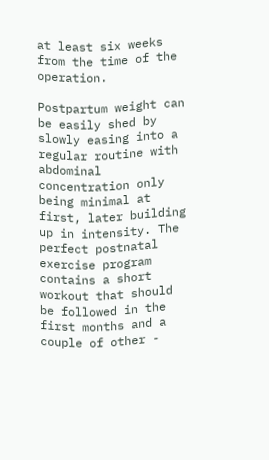at least six weeks from the time of the operation.

Postpartum weight can be easily shed by slowly easing into a regular routine with abdominal concentration only being minimal at first, later building up in intensity. The perfect postnatal exercise program contains a short workout that should be followed in the first months and a couple of other -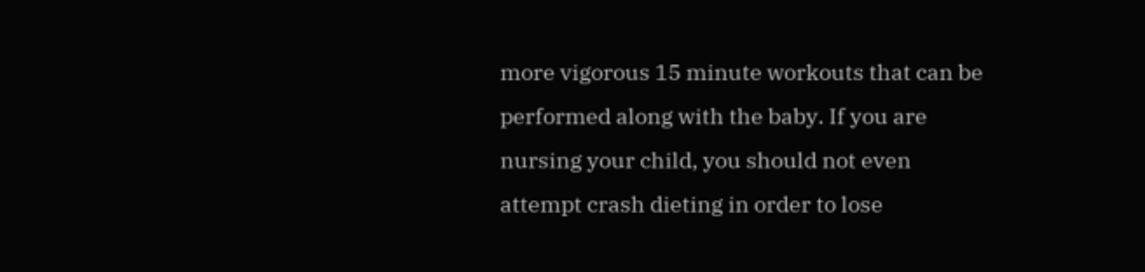more vigorous 15 minute workouts that can be performed along with the baby. If you are nursing your child, you should not even attempt crash dieting in order to lose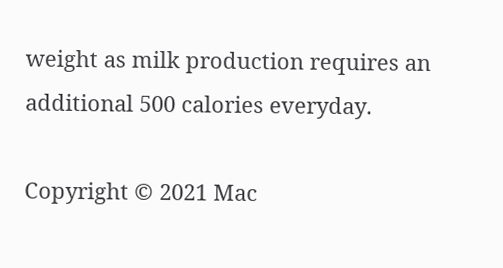weight as milk production requires an additional 500 calories everyday.

Copyright © 2021 Mac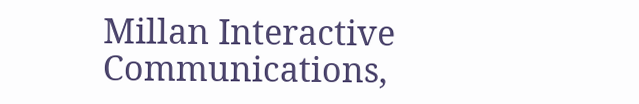Millan Interactive Communications,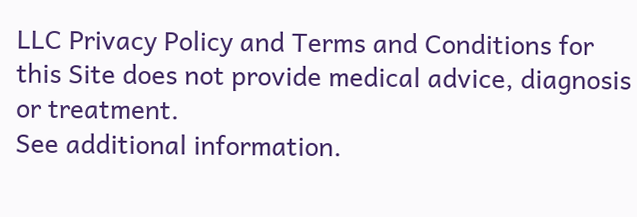LLC Privacy Policy and Terms and Conditions for this Site does not provide medical advice, diagnosis or treatment.
See additional information.